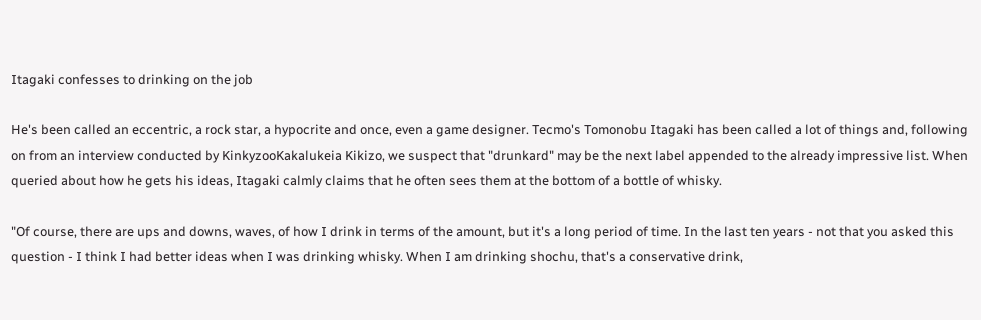Itagaki confesses to drinking on the job

He's been called an eccentric, a rock star, a hypocrite and once, even a game designer. Tecmo's Tomonobu Itagaki has been called a lot of things and, following on from an interview conducted by KinkyzooKakalukeia Kikizo, we suspect that "drunkard" may be the next label appended to the already impressive list. When queried about how he gets his ideas, Itagaki calmly claims that he often sees them at the bottom of a bottle of whisky.

"Of course, there are ups and downs, waves, of how I drink in terms of the amount, but it's a long period of time. In the last ten years - not that you asked this question - I think I had better ideas when I was drinking whisky. When I am drinking shochu, that's a conservative drink,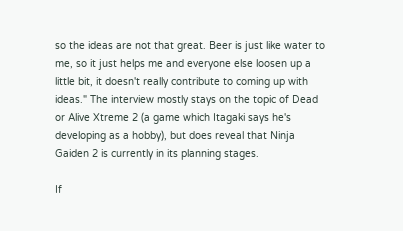so the ideas are not that great. Beer is just like water to me, so it just helps me and everyone else loosen up a little bit, it doesn't really contribute to coming up with ideas." The interview mostly stays on the topic of Dead or Alive Xtreme 2 (a game which Itagaki says he's developing as a hobby), but does reveal that Ninja Gaiden 2 is currently in its planning stages.

If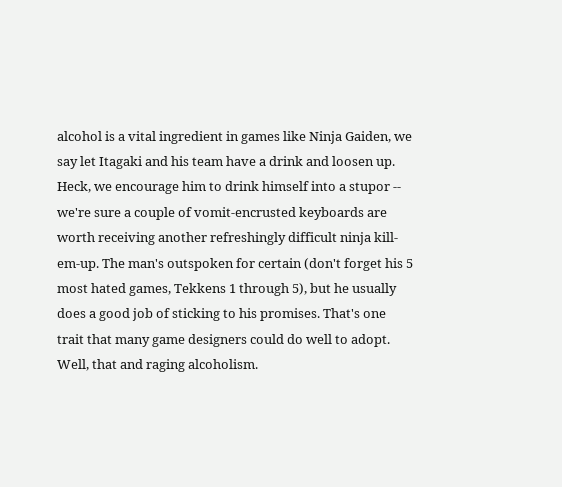alcohol is a vital ingredient in games like Ninja Gaiden, we say let Itagaki and his team have a drink and loosen up. Heck, we encourage him to drink himself into a stupor -- we're sure a couple of vomit-encrusted keyboards are worth receiving another refreshingly difficult ninja kill-em-up. The man's outspoken for certain (don't forget his 5 most hated games, Tekkens 1 through 5), but he usually does a good job of sticking to his promises. That's one trait that many game designers could do well to adopt. Well, that and raging alcoholism.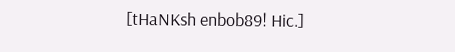[tHaNKsh enbob89! Hic.]